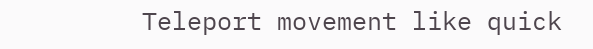Teleport movement like quick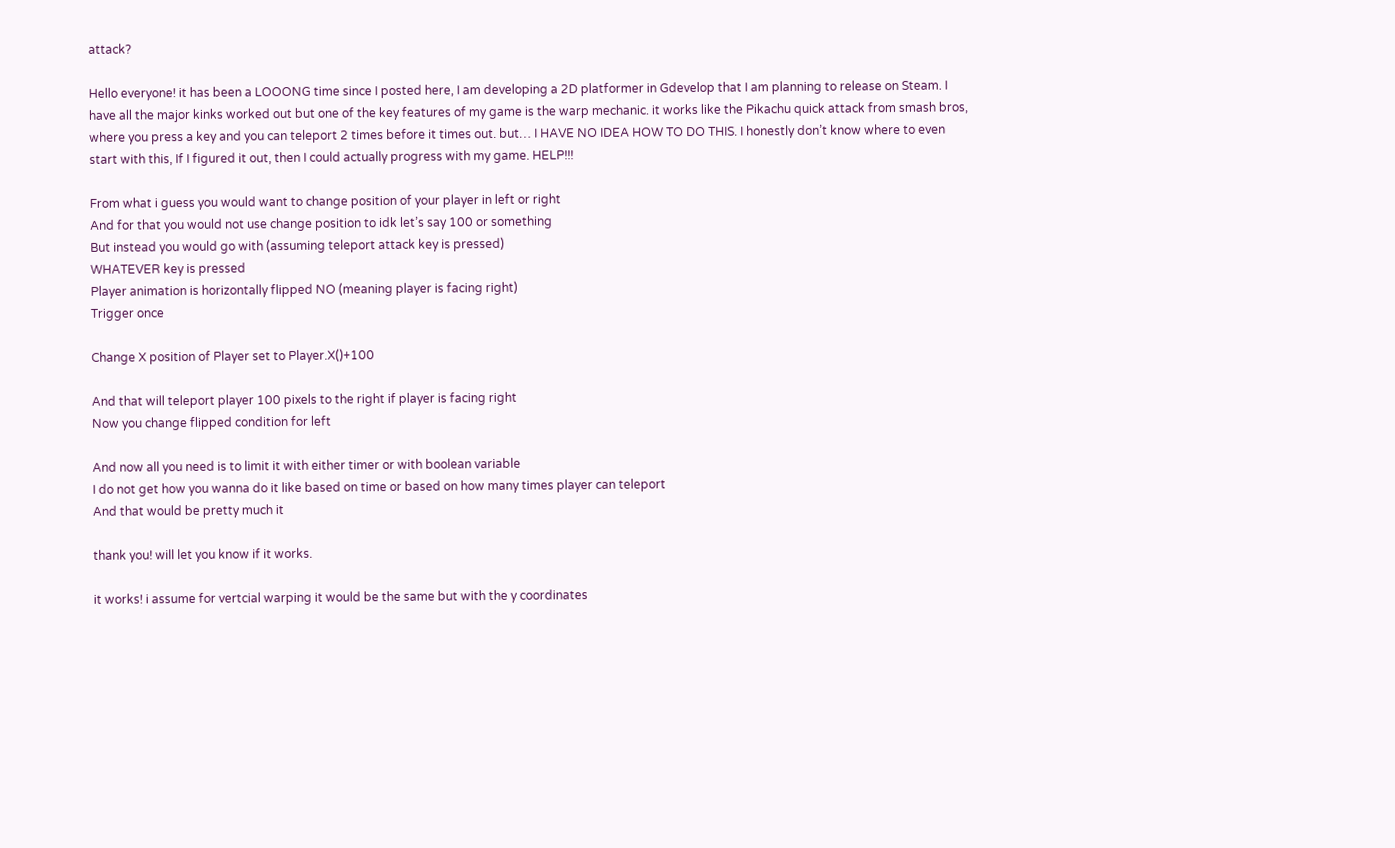attack?

Hello everyone! it has been a LOOONG time since I posted here, I am developing a 2D platformer in Gdevelop that I am planning to release on Steam. I have all the major kinks worked out but one of the key features of my game is the warp mechanic. it works like the Pikachu quick attack from smash bros, where you press a key and you can teleport 2 times before it times out. but… I HAVE NO IDEA HOW TO DO THIS. I honestly don’t know where to even start with this, If I figured it out, then I could actually progress with my game. HELP!!!

From what i guess you would want to change position of your player in left or right
And for that you would not use change position to idk let’s say 100 or something
But instead you would go with (assuming teleport attack key is pressed)
WHATEVER key is pressed
Player animation is horizontally flipped NO (meaning player is facing right)
Trigger once

Change X position of Player set to Player.X()+100

And that will teleport player 100 pixels to the right if player is facing right
Now you change flipped condition for left

And now all you need is to limit it with either timer or with boolean variable
I do not get how you wanna do it like based on time or based on how many times player can teleport
And that would be pretty much it

thank you! will let you know if it works.

it works! i assume for vertcial warping it would be the same but with the y coordinates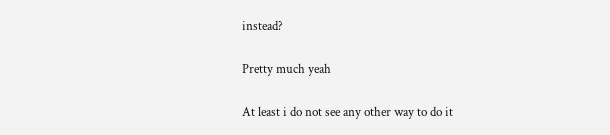instead?

Pretty much yeah

At least i do not see any other way to do it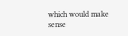which would make sense